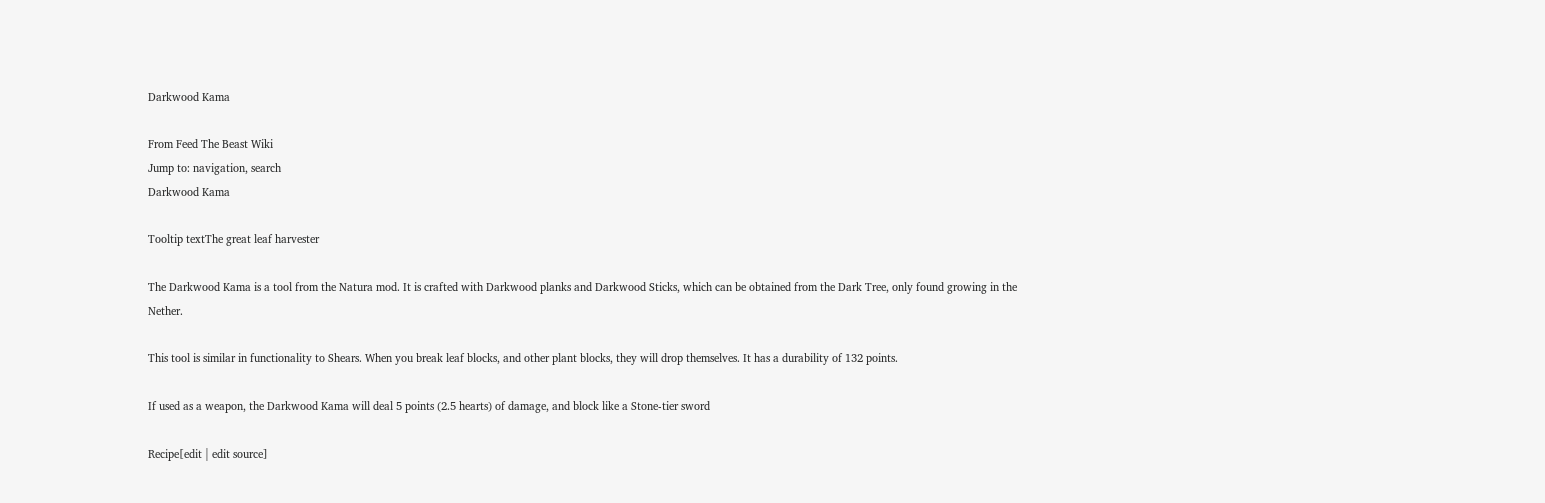Darkwood Kama

From Feed The Beast Wiki
Jump to: navigation, search
Darkwood Kama

Tooltip textThe great leaf harvester

The Darkwood Kama is a tool from the Natura mod. It is crafted with Darkwood planks and Darkwood Sticks, which can be obtained from the Dark Tree, only found growing in the Nether.

This tool is similar in functionality to Shears. When you break leaf blocks, and other plant blocks, they will drop themselves. It has a durability of 132 points.

If used as a weapon, the Darkwood Kama will deal 5 points (2.5 hearts) of damage, and block like a Stone-tier sword

Recipe[edit | edit source]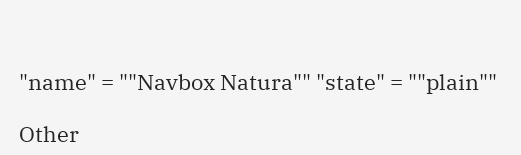"name" = ""Navbox Natura"" "state" = ""plain""

Other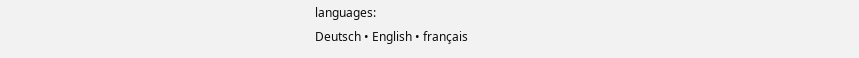languages:
Deutsch • English • français